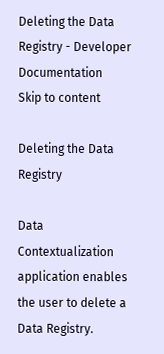Deleting the Data Registry - Developer Documentation
Skip to content

Deleting the Data Registry

Data Contextualization application enables the user to delete a Data Registry.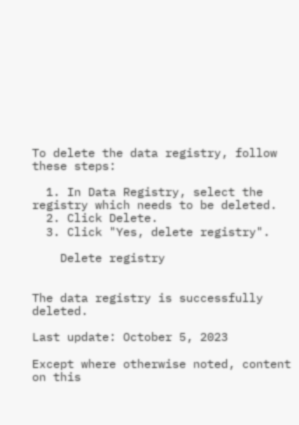To delete the data registry, follow these steps:

  1. In Data Registry, select the registry which needs to be deleted.
  2. Click Delete.
  3. Click "Yes, delete registry".

    Delete registry


The data registry is successfully deleted.

Last update: October 5, 2023

Except where otherwise noted, content on this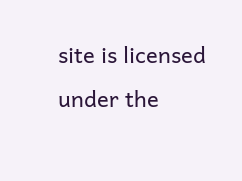site is licensed under the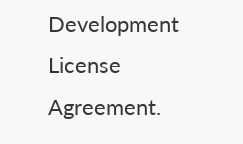Development License Agreement.